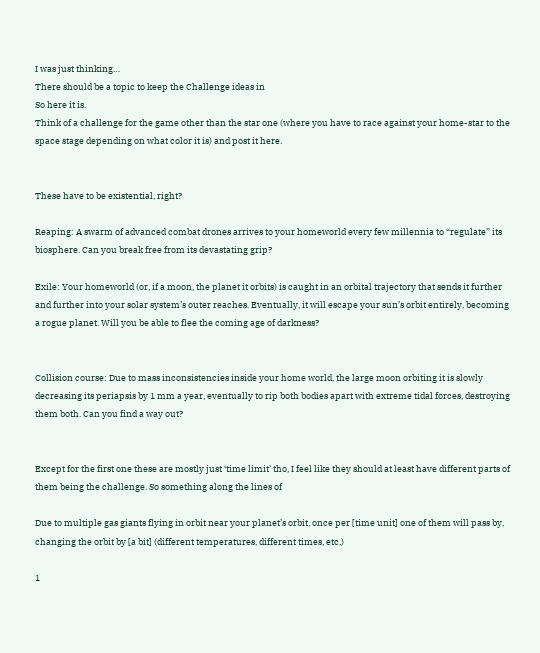I was just thinking…
There should be a topic to keep the Challenge ideas in
So here it is.
Think of a challenge for the game other than the star one (where you have to race against your home-star to the space stage depending on what color it is) and post it here.


These have to be existential, right?

Reaping: A swarm of advanced combat drones arrives to your homeworld every few millennia to “regulate” its biosphere. Can you break free from its devastating grip?

Exile: Your homeworld (or, if a moon, the planet it orbits) is caught in an orbital trajectory that sends it further and further into your solar system’s outer reaches. Eventually, it will escape your sun’s orbit entirely, becoming a rogue planet. Will you be able to flee the coming age of darkness?


Collision course: Due to mass inconsistencies inside your home world, the large moon orbiting it is slowly decreasing its periapsis by 1 mm a year, eventually to rip both bodies apart with extreme tidal forces, destroying them both. Can you find a way out?


Except for the first one these are mostly just ‘time limit’ tho, I feel like they should at least have different parts of them being the challenge. So something along the lines of

Due to multiple gas giants flying in orbit near your planet’s orbit, once per [time unit] one of them will pass by, changing the orbit by [a bit] (different temperatures, different times, etc.)

1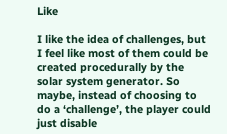Like

I like the idea of challenges, but I feel like most of them could be created procedurally by the solar system generator. So maybe, instead of choosing to do a ‘challenge’, the player could just disable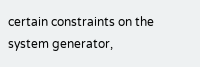certain constraints on the system generator,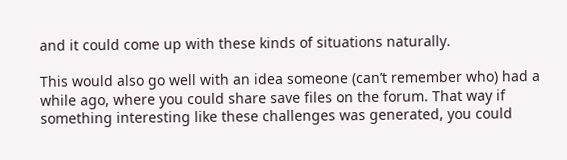and it could come up with these kinds of situations naturally.

This would also go well with an idea someone (can’t remember who) had a while ago, where you could share save files on the forum. That way if something interesting like these challenges was generated, you could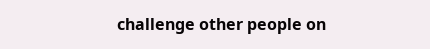challenge other people on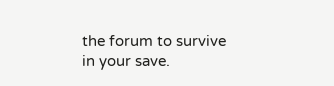the forum to survive in your save.